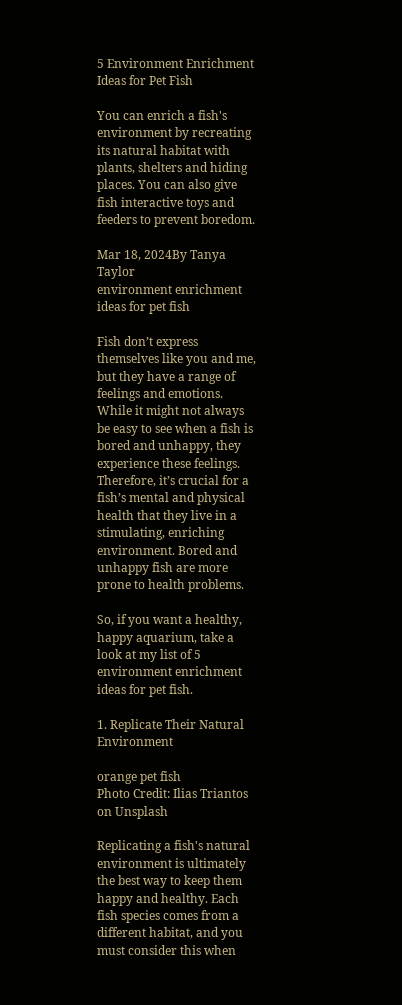5 Environment Enrichment Ideas for Pet Fish

You can enrich a fish's environment by recreating its natural habitat with plants, shelters and hiding places. You can also give fish interactive toys and feeders to prevent boredom.

Mar 18, 2024By Tanya Taylor
environment enrichment ideas for pet fish

Fish don’t express themselves like you and me, but they have a range of feelings and emotions. While it might not always be easy to see when a fish is bored and unhappy, they experience these feelings. Therefore, it’s crucial for a fish’s mental and physical health that they live in a stimulating, enriching environment. Bored and unhappy fish are more prone to health problems.

So, if you want a healthy, happy aquarium, take a look at my list of 5 environment enrichment ideas for pet fish.

1. Replicate Their Natural Environment

orange pet fish
Photo Credit: Ilias Triantos on Unsplash

Replicating a fish's natural environment is ultimately the best way to keep them happy and healthy. Each fish species comes from a different habitat, and you must consider this when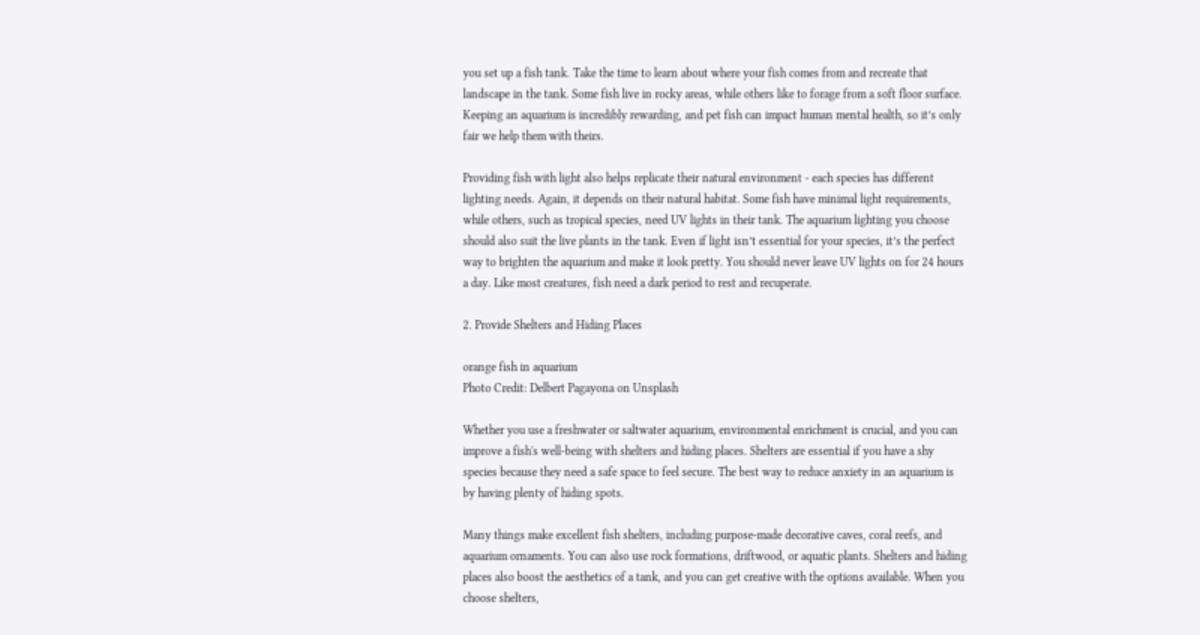you set up a fish tank. Take the time to learn about where your fish comes from and recreate that landscape in the tank. Some fish live in rocky areas, while others like to forage from a soft floor surface. Keeping an aquarium is incredibly rewarding, and pet fish can impact human mental health, so it’s only fair we help them with theirs.

Providing fish with light also helps replicate their natural environment - each species has different lighting needs. Again, it depends on their natural habitat. Some fish have minimal light requirements, while others, such as tropical species, need UV lights in their tank. The aquarium lighting you choose should also suit the live plants in the tank. Even if light isn’t essential for your species, it’s the perfect way to brighten the aquarium and make it look pretty. You should never leave UV lights on for 24 hours a day. Like most creatures, fish need a dark period to rest and recuperate.

2. Provide Shelters and Hiding Places

orange fish in aquarium
Photo Credit: Delbert Pagayona on Unsplash

Whether you use a freshwater or saltwater aquarium, environmental enrichment is crucial, and you can improve a fish's well-being with shelters and hiding places. Shelters are essential if you have a shy species because they need a safe space to feel secure. The best way to reduce anxiety in an aquarium is by having plenty of hiding spots.

Many things make excellent fish shelters, including purpose-made decorative caves, coral reefs, and aquarium ornaments. You can also use rock formations, driftwood, or aquatic plants. Shelters and hiding places also boost the aesthetics of a tank, and you can get creative with the options available. When you choose shelters,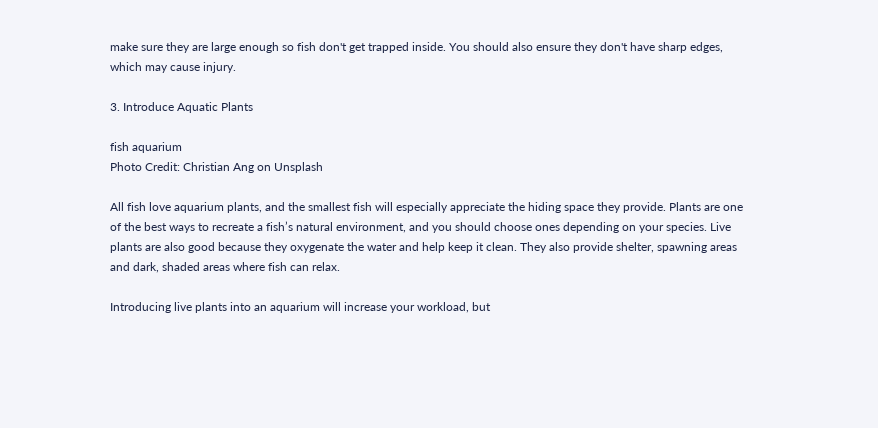make sure they are large enough so fish don't get trapped inside. You should also ensure they don't have sharp edges, which may cause injury.

3. Introduce Aquatic Plants

fish aquarium
Photo Credit: Christian Ang on Unsplash

All fish love aquarium plants, and the smallest fish will especially appreciate the hiding space they provide. Plants are one of the best ways to recreate a fish’s natural environment, and you should choose ones depending on your species. Live plants are also good because they oxygenate the water and help keep it clean. They also provide shelter, spawning areas and dark, shaded areas where fish can relax.

Introducing live plants into an aquarium will increase your workload, but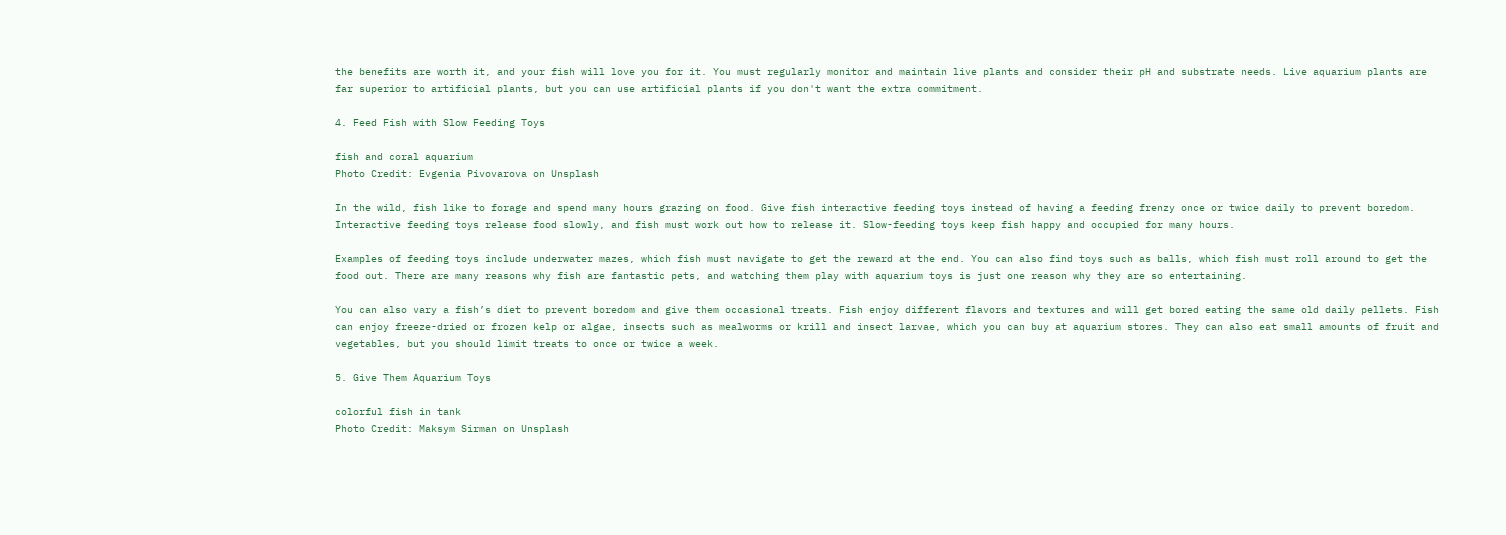the benefits are worth it, and your fish will love you for it. You must regularly monitor and maintain live plants and consider their pH and substrate needs. Live aquarium plants are far superior to artificial plants, but you can use artificial plants if you don't want the extra commitment.

4. Feed Fish with Slow Feeding Toys

fish and coral aquarium
Photo Credit: Evgenia Pivovarova on Unsplash

In the wild, fish like to forage and spend many hours grazing on food. Give fish interactive feeding toys instead of having a feeding frenzy once or twice daily to prevent boredom. Interactive feeding toys release food slowly, and fish must work out how to release it. Slow-feeding toys keep fish happy and occupied for many hours.

Examples of feeding toys include underwater mazes, which fish must navigate to get the reward at the end. You can also find toys such as balls, which fish must roll around to get the food out. There are many reasons why fish are fantastic pets, and watching them play with aquarium toys is just one reason why they are so entertaining.

You can also vary a fish’s diet to prevent boredom and give them occasional treats. Fish enjoy different flavors and textures and will get bored eating the same old daily pellets. Fish can enjoy freeze-dried or frozen kelp or algae, insects such as mealworms or krill and insect larvae, which you can buy at aquarium stores. They can also eat small amounts of fruit and vegetables, but you should limit treats to once or twice a week.

5. Give Them Aquarium Toys

colorful fish in tank
Photo Credit: Maksym Sirman on Unsplash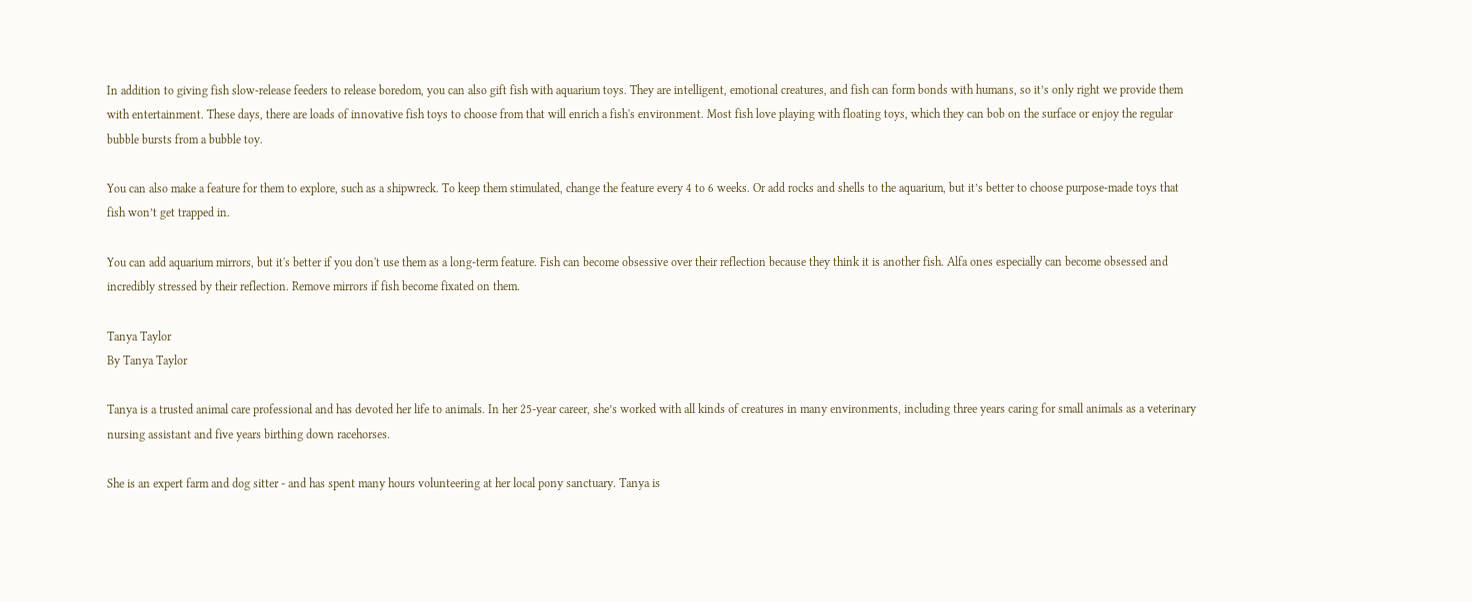In addition to giving fish slow-release feeders to release boredom, you can also gift fish with aquarium toys. They are intelligent, emotional creatures, and fish can form bonds with humans, so it’s only right we provide them with entertainment. These days, there are loads of innovative fish toys to choose from that will enrich a fish's environment. Most fish love playing with floating toys, which they can bob on the surface or enjoy the regular bubble bursts from a bubble toy.

You can also make a feature for them to explore, such as a shipwreck. To keep them stimulated, change the feature every 4 to 6 weeks. Or add rocks and shells to the aquarium, but it’s better to choose purpose-made toys that fish won’t get trapped in.

You can add aquarium mirrors, but it's better if you don't use them as a long-term feature. Fish can become obsessive over their reflection because they think it is another fish. Alfa ones especially can become obsessed and incredibly stressed by their reflection. Remove mirrors if fish become fixated on them.

Tanya Taylor
By Tanya Taylor

Tanya is a trusted animal care professional and has devoted her life to animals. In her 25-year career, she’s worked with all kinds of creatures in many environments, including three years caring for small animals as a veterinary nursing assistant and five years birthing down racehorses.

She is an expert farm and dog sitter - and has spent many hours volunteering at her local pony sanctuary. Tanya is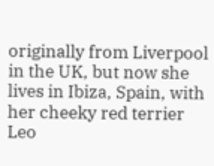originally from Liverpool in the UK, but now she lives in Ibiza, Spain, with her cheeky red terrier Leo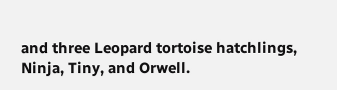and three Leopard tortoise hatchlings, Ninja, Tiny, and Orwell.